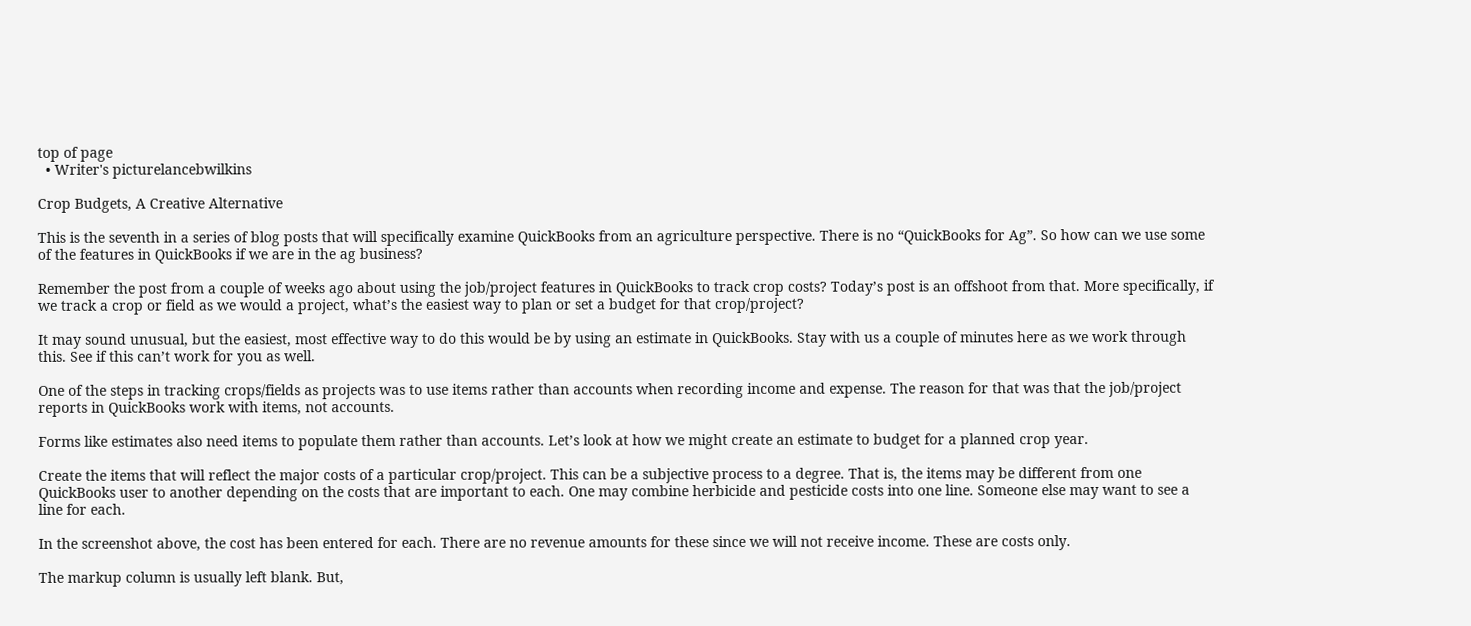top of page
  • Writer's picturelancebwilkins

Crop Budgets, A Creative Alternative

This is the seventh in a series of blog posts that will specifically examine QuickBooks from an agriculture perspective. There is no “QuickBooks for Ag”. So how can we use some of the features in QuickBooks if we are in the ag business?

Remember the post from a couple of weeks ago about using the job/project features in QuickBooks to track crop costs? Today’s post is an offshoot from that. More specifically, if we track a crop or field as we would a project, what’s the easiest way to plan or set a budget for that crop/project?

It may sound unusual, but the easiest, most effective way to do this would be by using an estimate in QuickBooks. Stay with us a couple of minutes here as we work through this. See if this can’t work for you as well.

One of the steps in tracking crops/fields as projects was to use items rather than accounts when recording income and expense. The reason for that was that the job/project reports in QuickBooks work with items, not accounts.

Forms like estimates also need items to populate them rather than accounts. Let’s look at how we might create an estimate to budget for a planned crop year.

Create the items that will reflect the major costs of a particular crop/project. This can be a subjective process to a degree. That is, the items may be different from one QuickBooks user to another depending on the costs that are important to each. One may combine herbicide and pesticide costs into one line. Someone else may want to see a line for each.

In the screenshot above, the cost has been entered for each. There are no revenue amounts for these since we will not receive income. These are costs only.

The markup column is usually left blank. But,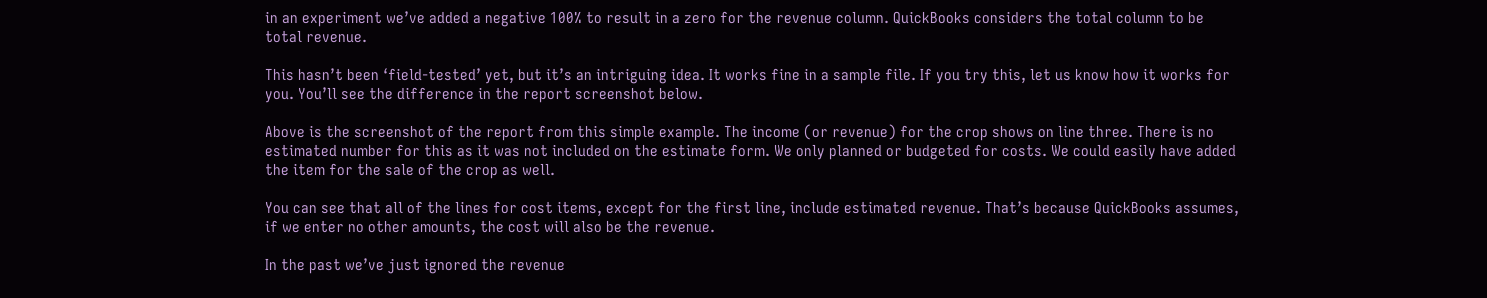in an experiment we’ve added a negative 100% to result in a zero for the revenue column. QuickBooks considers the total column to be total revenue.

This hasn’t been ‘field-tested’ yet, but it’s an intriguing idea. It works fine in a sample file. If you try this, let us know how it works for you. You’ll see the difference in the report screenshot below.

Above is the screenshot of the report from this simple example. The income (or revenue) for the crop shows on line three. There is no estimated number for this as it was not included on the estimate form. We only planned or budgeted for costs. We could easily have added the item for the sale of the crop as well.

You can see that all of the lines for cost items, except for the first line, include estimated revenue. That’s because QuickBooks assumes, if we enter no other amounts, the cost will also be the revenue.

In the past we’ve just ignored the revenue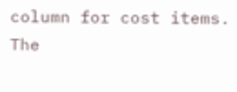column for cost items. The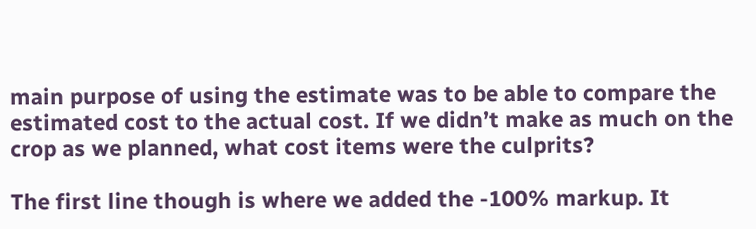main purpose of using the estimate was to be able to compare the estimated cost to the actual cost. If we didn’t make as much on the crop as we planned, what cost items were the culprits?

The first line though is where we added the -100% markup. It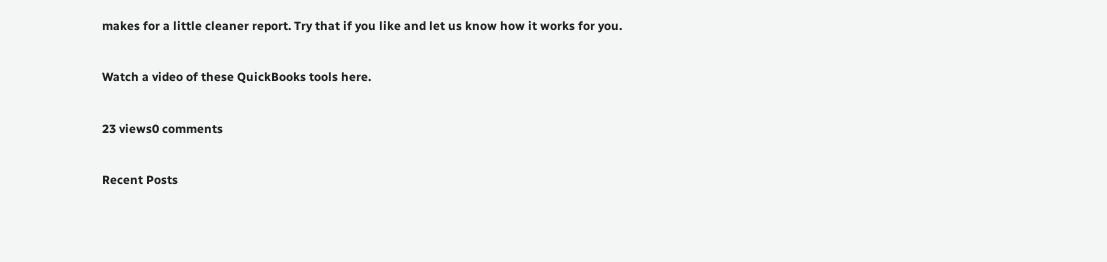makes for a little cleaner report. Try that if you like and let us know how it works for you.

Watch a video of these QuickBooks tools here.

23 views0 comments

Recent Posts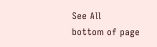See All
bottom of page